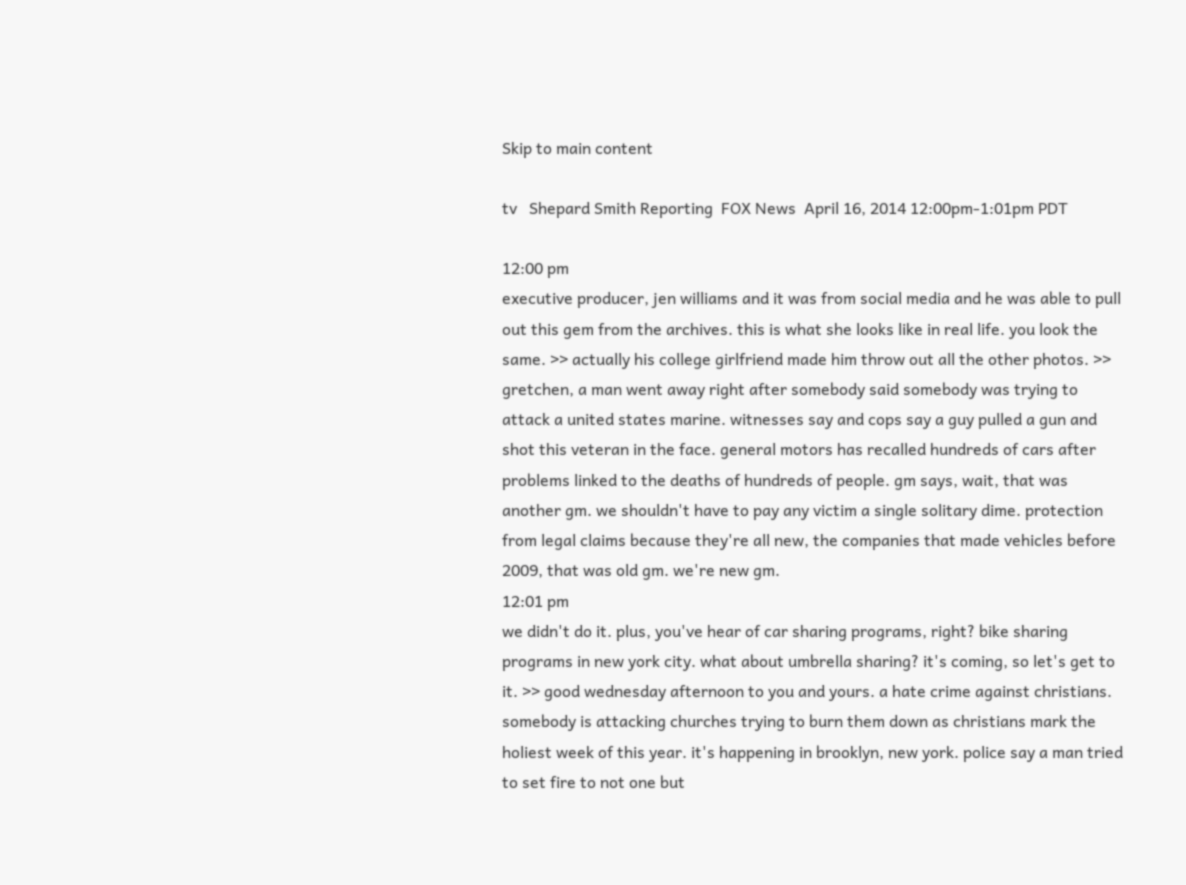Skip to main content

tv   Shepard Smith Reporting  FOX News  April 16, 2014 12:00pm-1:01pm PDT

12:00 pm
executive producer, jen williams and it was from social media and he was able to pull out this gem from the archives. this is what she looks like in real life. you look the same. >> actually his college girlfriend made him throw out all the other photos. >> gretchen, a man went away right after somebody said somebody was trying to attack a united states marine. witnesses say and cops say a guy pulled a gun and shot this veteran in the face. general motors has recalled hundreds of cars after problems linked to the deaths of hundreds of people. gm says, wait, that was another gm. we shouldn't have to pay any victim a single solitary dime. protection from legal claims because they're all new, the companies that made vehicles before 2009, that was old gm. we're new gm.
12:01 pm
we didn't do it. plus, you've hear of car sharing programs, right? bike sharing programs in new york city. what about umbrella sharing? it's coming, so let's get to it. >> good wednesday afternoon to you and yours. a hate crime against christians. somebody is attacking churches trying to burn them down as christians mark the holiest week of this year. it's happening in brooklyn, new york. police say a man tried to set fire to not one but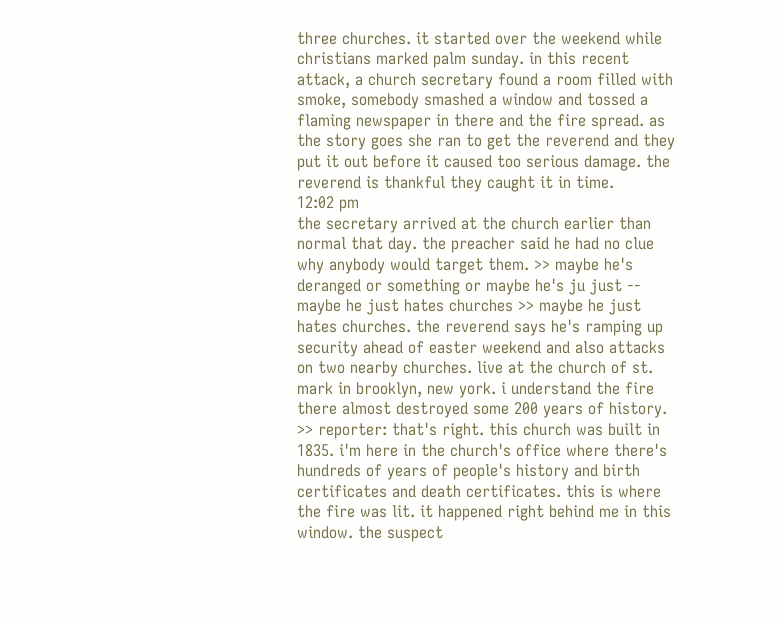three churches. it started over the weekend while christians marked palm sunday. in this recent attack, a church secretary found a room filled with smoke, somebody smashed a window and tossed a flaming newspaper in there and the fire spread. as the story goes she ran to get the reverend and they put it out before it caused too serious damage. the reverend is thankful they caught it in time.
12:02 pm
the secretary arrived at the church earlier than normal that day. the preacher said he had no clue why anybody would target them. >> maybe he's deranged or something or maybe he's ju just -- maybe he just hates churches >> maybe he just hates churches. the reverend says he's ramping up security ahead of easter weekend and also attacks on two nearby churches. live at the church of st. mark in brooklyn, new york. i understand the fire there almost destroyed some 200 years of history. >> reporter: that's right. this church was built in 1835. i'm here in the church's office where there's hundreds of years of people's history and birth certificates and death certificates. this is where the fire was lit. it happened right behind me in this window. the suspect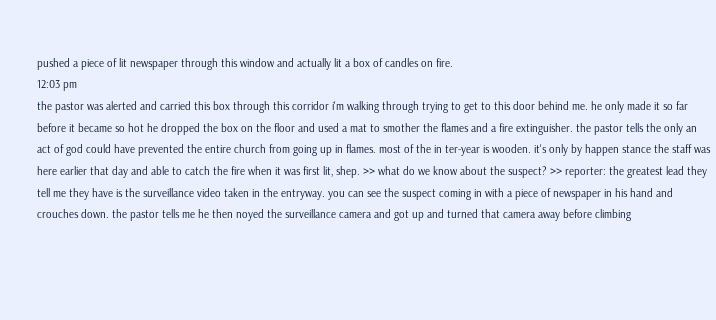pushed a piece of lit newspaper through this window and actually lit a box of candles on fire.
12:03 pm
the pastor was alerted and carried this box through this corridor i'm walking through trying to get to this door behind me. he only made it so far before it became so hot he dropped the box on the floor and used a mat to smother the flames and a fire extinguisher. the pastor tells the only an act of god could have prevented the entire church from going up in flames. most of the in ter-year is wooden. it's only by happen stance the staff was here earlier that day and able to catch the fire when it was first lit, shep. >> what do we know about the suspect? >> reporter: the greatest lead they tell me they have is the surveillance video taken in the entryway. you can see the suspect coming in with a piece of newspaper in his hand and crouches down. the pastor tells me he then noyed the surveillance camera and got up and turned that camera away before climbing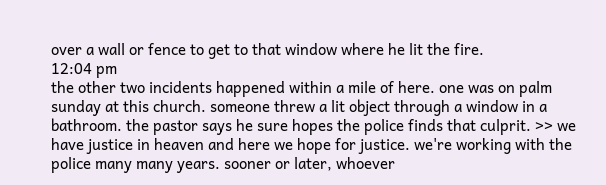over a wall or fence to get to that window where he lit the fire.
12:04 pm
the other two incidents happened within a mile of here. one was on palm sunday at this church. someone threw a lit object through a window in a bathroom. the pastor says he sure hopes the police finds that culprit. >> we have justice in heaven and here we hope for justice. we're working with the police many many years. sooner or later, whoever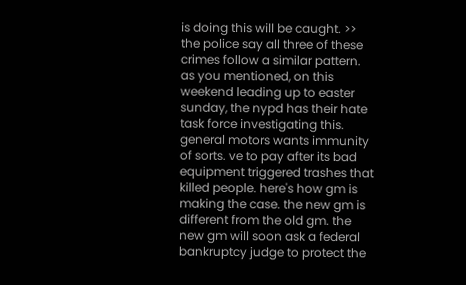is doing this will be caught. >> the police say all three of these crimes follow a similar pattern. as you mentioned, on this weekend leading up to easter sunday, the nypd has their hate task force investigating this. general motors wants immunity of sorts. ve to pay after its bad equipment triggered trashes that killed people. here's how gm is making the case. the new gm is different from the old gm. the new gm will soon ask a federal bankruptcy judge to protect the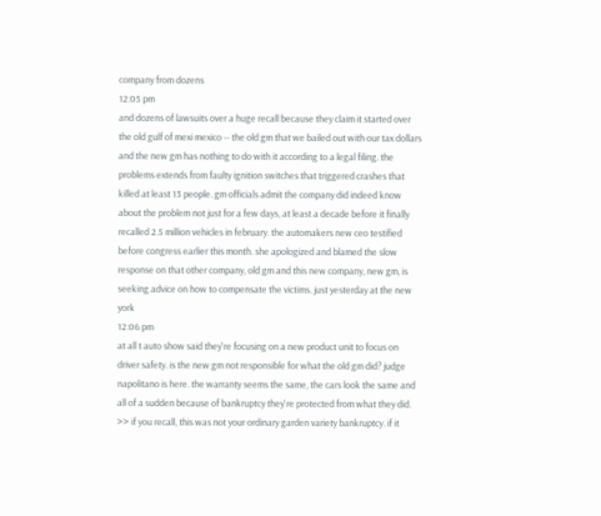company from dozens
12:05 pm
and dozens of lawsuits over a huge recall because they claim it started over the old gulf of mexi mexico -- the old gm that we bailed out with our tax dollars and the new gm has nothing to do with it according to a legal filing. the problems extends from faulty ignition switches that triggered crashes that killed at least 13 people. gm officials admit the company did indeed know about the problem not just for a few days, at least a decade before it finally recalled 2.5 million vehicles in february. the automakers new ceo testified before congress earlier this month. she apologized and blamed the slow response on that other company, old gm and this new company, new gm, is seeking advice on how to compensate the victims. just yesterday at the new york
12:06 pm
at all t auto show said they're focusing on a new product unit to focus on driver safety. is the new gm not responsible for what the old gm did? judge napolitano is here. the warranty seems the same, the cars look the same and all of a sudden because of bankruptcy they're protected from what they did. >> if you recall, this was not your ordinary garden variety bankruptcy. if it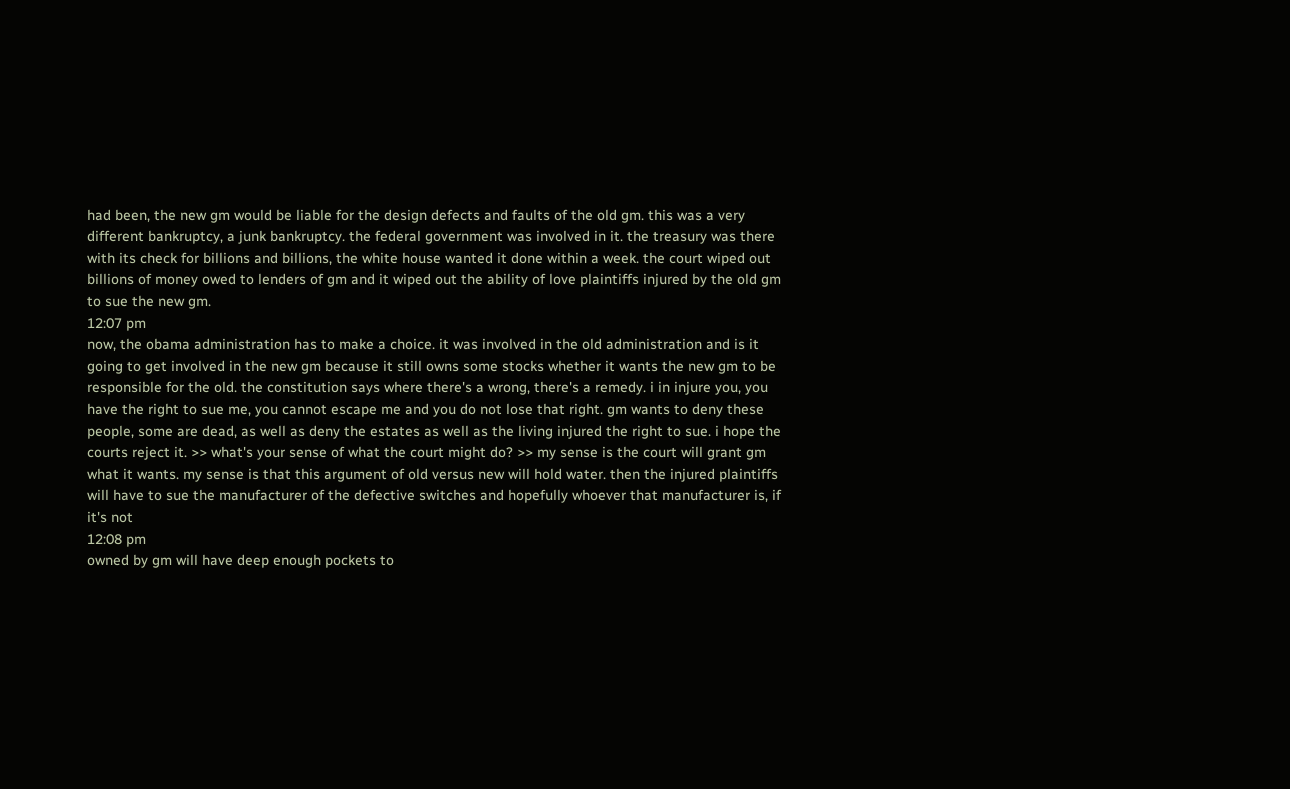had been, the new gm would be liable for the design defects and faults of the old gm. this was a very different bankruptcy, a junk bankruptcy. the federal government was involved in it. the treasury was there with its check for billions and billions, the white house wanted it done within a week. the court wiped out billions of money owed to lenders of gm and it wiped out the ability of love plaintiffs injured by the old gm to sue the new gm.
12:07 pm
now, the obama administration has to make a choice. it was involved in the old administration and is it going to get involved in the new gm because it still owns some stocks whether it wants the new gm to be responsible for the old. the constitution says where there's a wrong, there's a remedy. i in injure you, you have the right to sue me, you cannot escape me and you do not lose that right. gm wants to deny these people, some are dead, as well as deny the estates as well as the living injured the right to sue. i hope the courts reject it. >> what's your sense of what the court might do? >> my sense is the court will grant gm what it wants. my sense is that this argument of old versus new will hold water. then the injured plaintiffs will have to sue the manufacturer of the defective switches and hopefully whoever that manufacturer is, if it's not
12:08 pm
owned by gm will have deep enough pockets to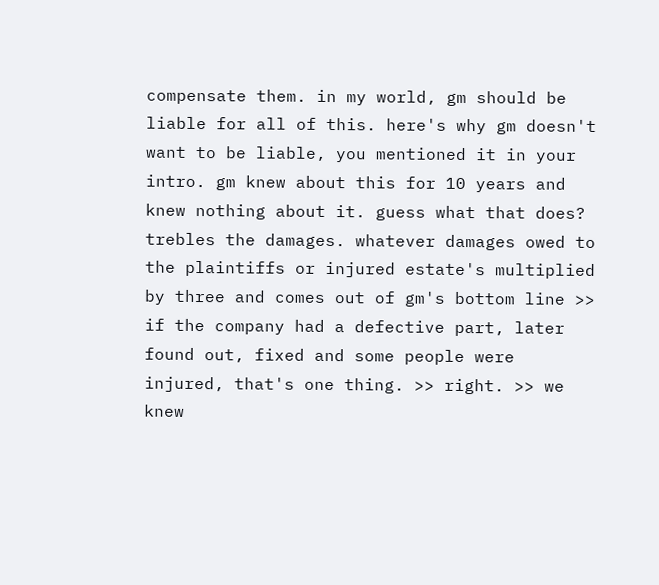compensate them. in my world, gm should be liable for all of this. here's why gm doesn't want to be liable, you mentioned it in your intro. gm knew about this for 10 years and knew nothing about it. guess what that does? trebles the damages. whatever damages owed to the plaintiffs or injured estate's multiplied by three and comes out of gm's bottom line >> if the company had a defective part, later found out, fixed and some people were injured, that's one thing. >> right. >> we knew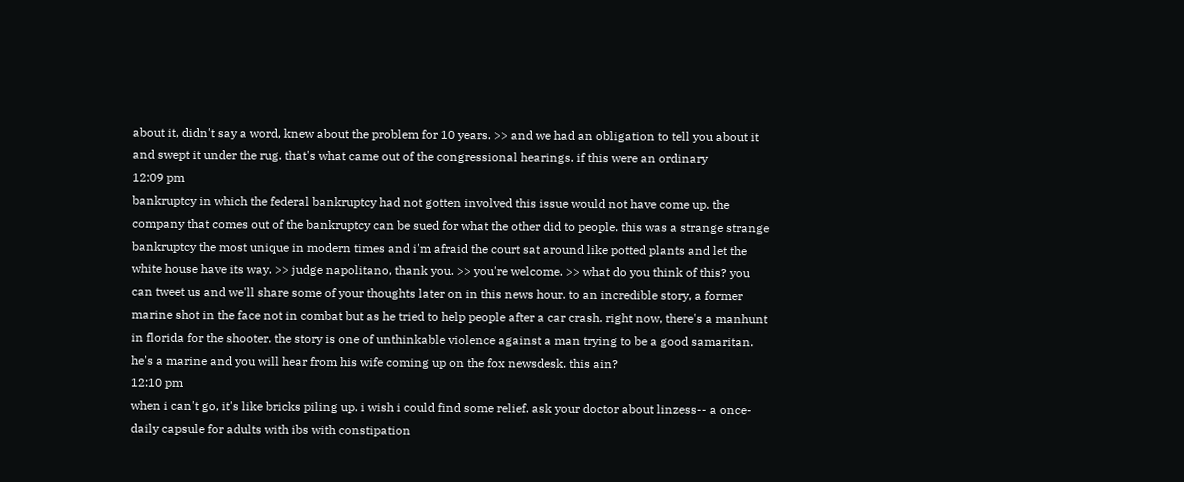about it, didn't say a word, knew about the problem for 10 years. >> and we had an obligation to tell you about it and swept it under the rug. that's what came out of the congressional hearings. if this were an ordinary
12:09 pm
bankruptcy in which the federal bankruptcy had not gotten involved this issue would not have come up. the company that comes out of the bankruptcy can be sued for what the other did to people. this was a strange strange bankruptcy the most unique in modern times and i'm afraid the court sat around like potted plants and let the white house have its way. >> judge napolitano, thank you. >> you're welcome. >> what do you think of this? you can tweet us and we'll share some of your thoughts later on in this news hour. to an incredible story, a former marine shot in the face not in combat but as he tried to help people after a car crash. right now, there's a manhunt in florida for the shooter. the story is one of unthinkable violence against a man trying to be a good samaritan. he's a marine and you will hear from his wife coming up on the fox newsdesk. this ain?
12:10 pm
when i can't go, it's like bricks piling up. i wish i could find some relief. ask your doctor about linzess-- a once-daily capsule for adults with ibs with constipation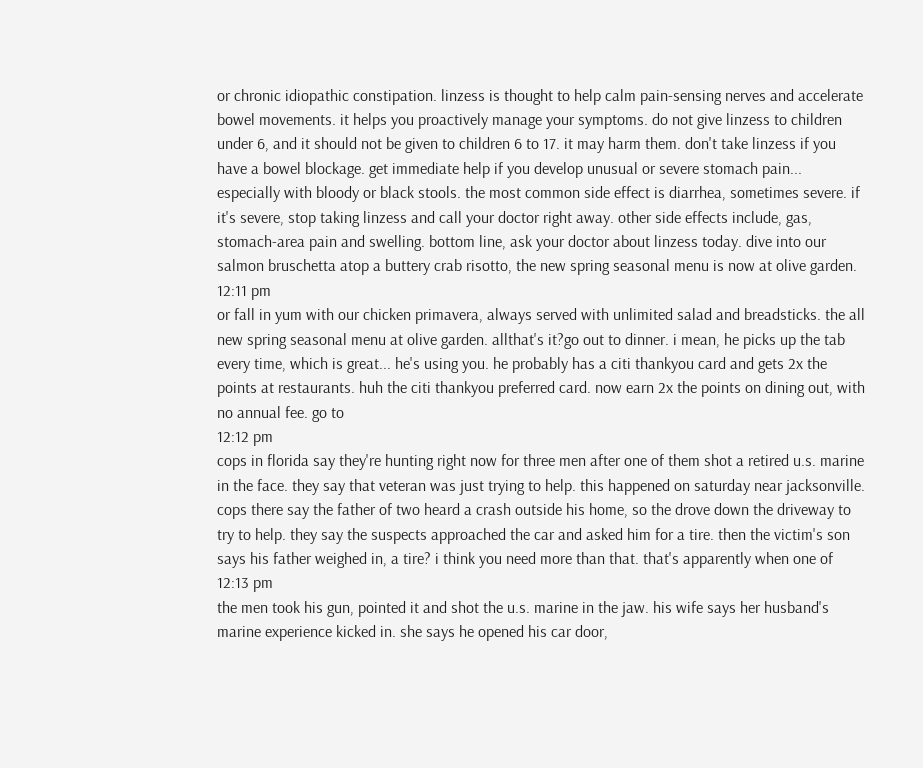or chronic idiopathic constipation. linzess is thought to help calm pain-sensing nerves and accelerate bowel movements. it helps you proactively manage your symptoms. do not give linzess to children under 6, and it should not be given to children 6 to 17. it may harm them. don't take linzess if you have a bowel blockage. get immediate help if you develop unusual or severe stomach pain... especially with bloody or black stools. the most common side effect is diarrhea, sometimes severe. if it's severe, stop taking linzess and call your doctor right away. other side effects include, gas, stomach-area pain and swelling. bottom line, ask your doctor about linzess today. dive into our salmon bruschetta atop a buttery crab risotto, the new spring seasonal menu is now at olive garden.
12:11 pm
or fall in yum with our chicken primavera, always served with unlimited salad and breadsticks. the all new spring seasonal menu at olive garden. allthat's it?go out to dinner. i mean, he picks up the tab every time, which is great... he's using you. he probably has a citi thankyou card and gets 2x the points at restaurants. huh the citi thankyou preferred card. now earn 2x the points on dining out, with no annual fee. go to
12:12 pm
cops in florida say they're hunting right now for three men after one of them shot a retired u.s. marine in the face. they say that veteran was just trying to help. this happened on saturday near jacksonville. cops there say the father of two heard a crash outside his home, so the drove down the driveway to try to help. they say the suspects approached the car and asked him for a tire. then the victim's son says his father weighed in, a tire? i think you need more than that. that's apparently when one of
12:13 pm
the men took his gun, pointed it and shot the u.s. marine in the jaw. his wife says her husband's marine experience kicked in. she says he opened his car door,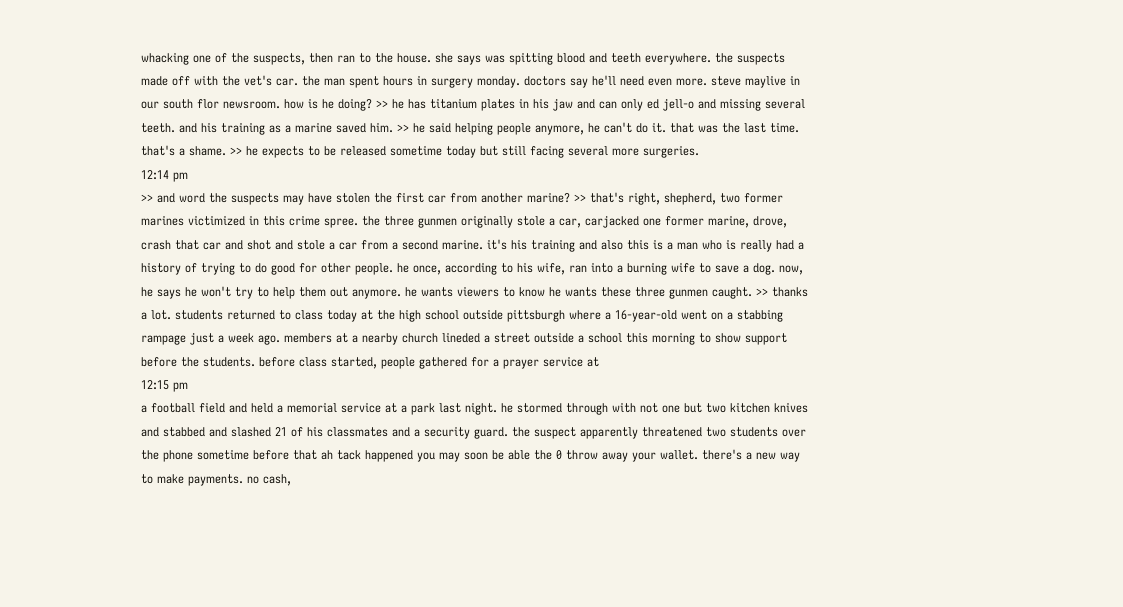whacking one of the suspects, then ran to the house. she says was spitting blood and teeth everywhere. the suspects made off with the vet's car. the man spent hours in surgery monday. doctors say he'll need even more. steve maylive in our south flor newsroom. how is he doing? >> he has titanium plates in his jaw and can only ed jell-o and missing several teeth. and his training as a marine saved him. >> he said helping people anymore, he can't do it. that was the last time. that's a shame. >> he expects to be released sometime today but still facing several more surgeries.
12:14 pm
>> and word the suspects may have stolen the first car from another marine? >> that's right, shepherd, two former marines victimized in this crime spree. the three gunmen originally stole a car, carjacked one former marine, drove, crash that car and shot and stole a car from a second marine. it's his training and also this is a man who is really had a history of trying to do good for other people. he once, according to his wife, ran into a burning wife to save a dog. now, he says he won't try to help them out anymore. he wants viewers to know he wants these three gunmen caught. >> thanks a lot. students returned to class today at the high school outside pittsburgh where a 16-year-old went on a stabbing rampage just a week ago. members at a nearby church lineded a street outside a school this morning to show support before the students. before class started, people gathered for a prayer service at
12:15 pm
a football field and held a memorial service at a park last night. he stormed through with not one but two kitchen knives and stabbed and slashed 21 of his classmates and a security guard. the suspect apparently threatened two students over the phone sometime before that ah tack happened you may soon be able the 0 throw away your wallet. there's a new way to make payments. no cash,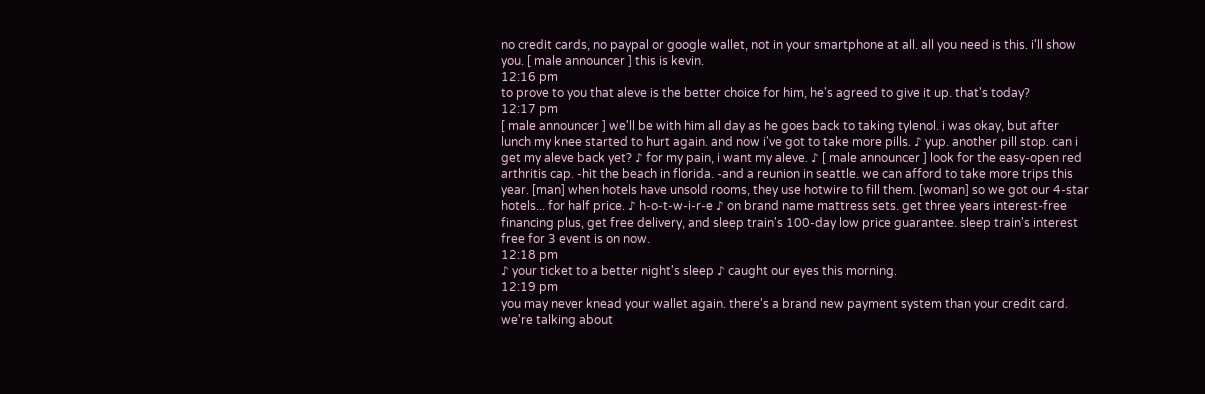no credit cards, no paypal or google wallet, not in your smartphone at all. all you need is this. i'll show you. [ male announcer ] this is kevin.
12:16 pm
to prove to you that aleve is the better choice for him, he's agreed to give it up. that's today?
12:17 pm
[ male announcer ] we'll be with him all day as he goes back to taking tylenol. i was okay, but after lunch my knee started to hurt again. and now i've got to take more pills. ♪ yup. another pill stop. can i get my aleve back yet? ♪ for my pain, i want my aleve. ♪ [ male announcer ] look for the easy-open red arthritis cap. -hit the beach in florida. -and a reunion in seattle. we can afford to take more trips this year. [man] when hotels have unsold rooms, they use hotwire to fill them. [woman] so we got our 4-star hotels... for half price. ♪ h-o-t-w-i-r-e ♪ on brand name mattress sets. get three years interest-free financing plus, get free delivery, and sleep train's 100-day low price guarantee. sleep train's interest free for 3 event is on now.
12:18 pm
♪ your ticket to a better night's sleep ♪ caught our eyes this morning.
12:19 pm
you may never knead your wallet again. there's a brand new payment system than your credit card. we're talking about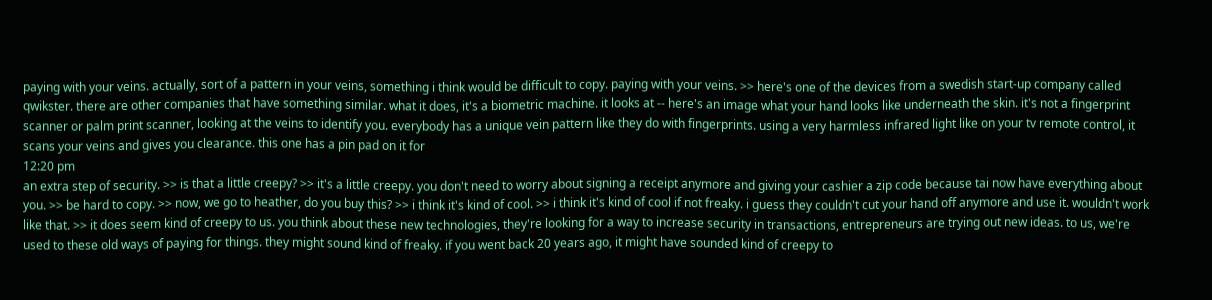paying with your veins. actually, sort of a pattern in your veins, something i think would be difficult to copy. paying with your veins. >> here's one of the devices from a swedish start-up company called qwikster. there are other companies that have something similar. what it does, it's a biometric machine. it looks at -- here's an image what your hand looks like underneath the skin. it's not a fingerprint scanner or palm print scanner, looking at the veins to identify you. everybody has a unique vein pattern like they do with fingerprints. using a very harmless infrared light like on your tv remote control, it scans your veins and gives you clearance. this one has a pin pad on it for
12:20 pm
an extra step of security. >> is that a little creepy? >> it's a little creepy. you don't need to worry about signing a receipt anymore and giving your cashier a zip code because tai now have everything about you. >> be hard to copy. >> now, we go to heather, do you buy this? >> i think it's kind of cool. >> i think it's kind of cool if not freaky. i guess they couldn't cut your hand off anymore and use it. wouldn't work like that. >> it does seem kind of creepy to us. you think about these new technologies, they're looking for a way to increase security in transactions, entrepreneurs are trying out new ideas. to us, we're used to these old ways of paying for things. they might sound kind of freaky. if you went back 20 years ago, it might have sounded kind of creepy to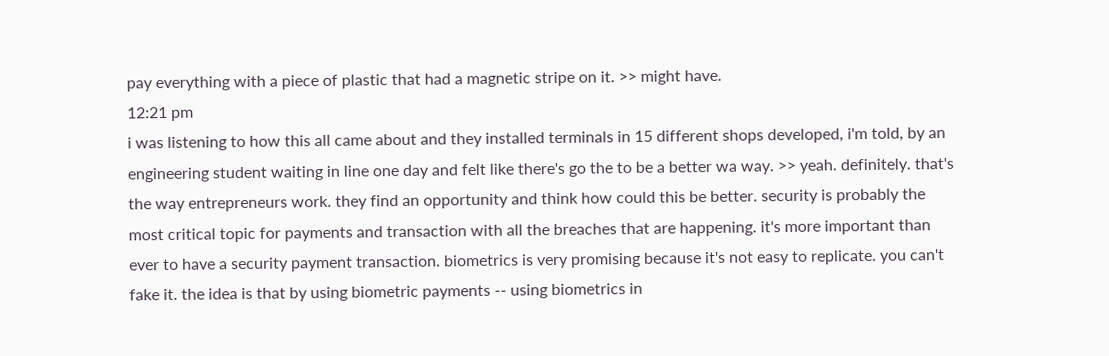pay everything with a piece of plastic that had a magnetic stripe on it. >> might have.
12:21 pm
i was listening to how this all came about and they installed terminals in 15 different shops developed, i'm told, by an engineering student waiting in line one day and felt like there's go the to be a better wa way. >> yeah. definitely. that's the way entrepreneurs work. they find an opportunity and think how could this be better. security is probably the most critical topic for payments and transaction with all the breaches that are happening. it's more important than ever to have a security payment transaction. biometrics is very promising because it's not easy to replicate. you can't fake it. the idea is that by using biometric payments -- using biometrics in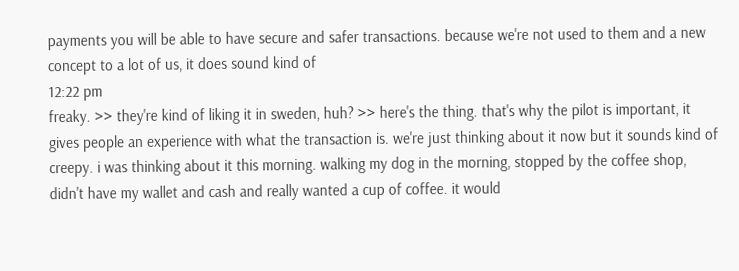payments you will be able to have secure and safer transactions. because we're not used to them and a new concept to a lot of us, it does sound kind of
12:22 pm
freaky. >> they're kind of liking it in sweden, huh? >> here's the thing. that's why the pilot is important, it gives people an experience with what the transaction is. we're just thinking about it now but it sounds kind of creepy. i was thinking about it this morning. walking my dog in the morning, stopped by the coffee shop, didn't have my wallet and cash and really wanted a cup of coffee. it would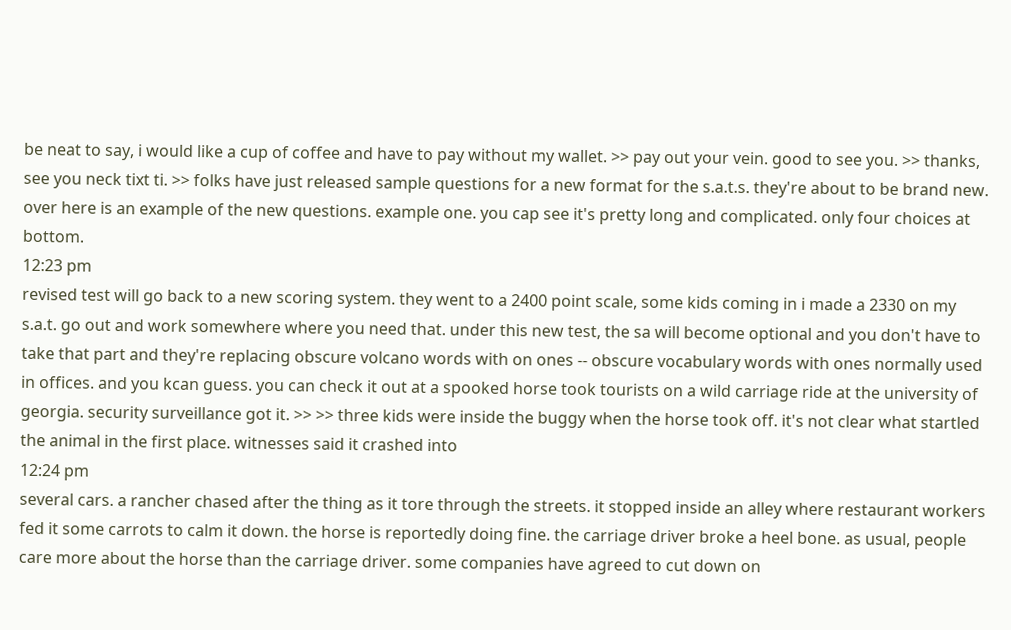be neat to say, i would like a cup of coffee and have to pay without my wallet. >> pay out your vein. good to see you. >> thanks, see you neck tixt ti. >> folks have just released sample questions for a new format for the s.a.t.s. they're about to be brand new. over here is an example of the new questions. example one. you cap see it's pretty long and complicated. only four choices at bottom.
12:23 pm
revised test will go back to a new scoring system. they went to a 2400 point scale, some kids coming in i made a 2330 on my s.a.t. go out and work somewhere where you need that. under this new test, the sa will become optional and you don't have to take that part and they're replacing obscure volcano words with on ones -- obscure vocabulary words with ones normally used in offices. and you kcan guess. you can check it out at a spooked horse took tourists on a wild carriage ride at the university of georgia. security surveillance got it. >> >> three kids were inside the buggy when the horse took off. it's not clear what startled the animal in the first place. witnesses said it crashed into
12:24 pm
several cars. a rancher chased after the thing as it tore through the streets. it stopped inside an alley where restaurant workers fed it some carrots to calm it down. the horse is reportedly doing fine. the carriage driver broke a heel bone. as usual, people care more about the horse than the carriage driver. some companies have agreed to cut down on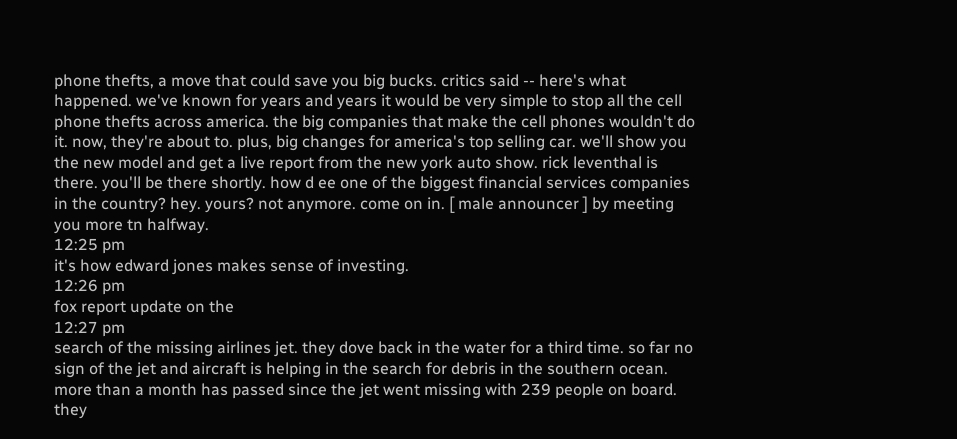phone thefts, a move that could save you big bucks. critics said -- here's what happened. we've known for years and years it would be very simple to stop all the cell phone thefts across america. the big companies that make the cell phones wouldn't do it. now, they're about to. plus, big changes for america's top selling car. we'll show you the new model and get a live report from the new york auto show. rick leventhal is there. you'll be there shortly. how d ee one of the biggest financial services companies in the country? hey. yours? not anymore. come on in. [ male announcer ] by meeting you more tn halfway.
12:25 pm
it's how edward jones makes sense of investing.
12:26 pm
fox report update on the
12:27 pm
search of the missing airlines jet. they dove back in the water for a third time. so far no sign of the jet and aircraft is helping in the search for debris in the southern ocean. more than a month has passed since the jet went missing with 239 people on board. they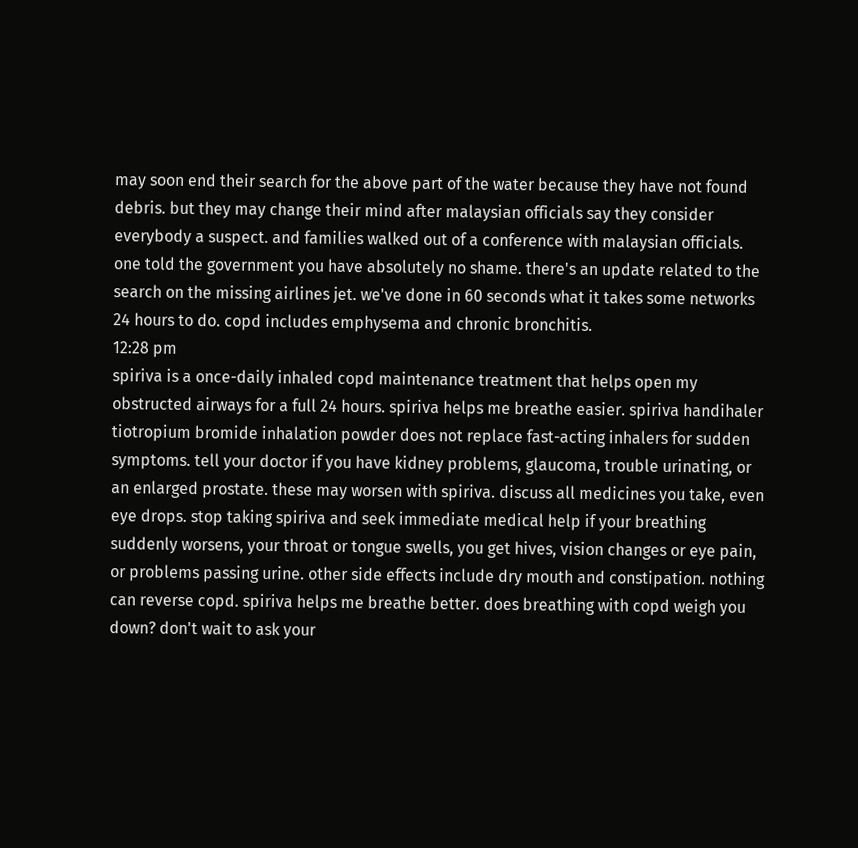may soon end their search for the above part of the water because they have not found debris. but they may change their mind after malaysian officials say they consider everybody a suspect. and families walked out of a conference with malaysian officials. one told the government you have absolutely no shame. there's an update related to the search on the missing airlines jet. we've done in 60 seconds what it takes some networks 24 hours to do. copd includes emphysema and chronic bronchitis.
12:28 pm
spiriva is a once-daily inhaled copd maintenance treatment that helps open my obstructed airways for a full 24 hours. spiriva helps me breathe easier. spiriva handihaler tiotropium bromide inhalation powder does not replace fast-acting inhalers for sudden symptoms. tell your doctor if you have kidney problems, glaucoma, trouble urinating, or an enlarged prostate. these may worsen with spiriva. discuss all medicines you take, even eye drops. stop taking spiriva and seek immediate medical help if your breathing suddenly worsens, your throat or tongue swells, you get hives, vision changes or eye pain, or problems passing urine. other side effects include dry mouth and constipation. nothing can reverse copd. spiriva helps me breathe better. does breathing with copd weigh you down? don't wait to ask your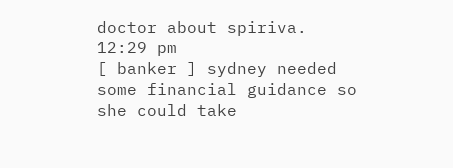doctor about spiriva.
12:29 pm
[ banker ] sydney needed some financial guidance so she could take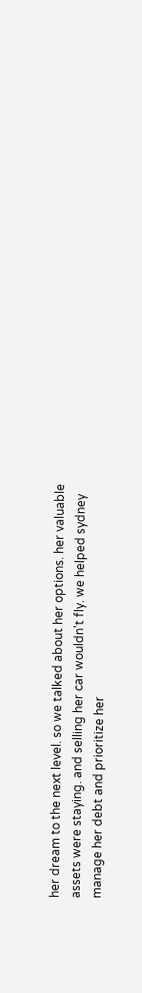her dream to the next level. so we talked about her options. her valuable assets were staying. and selling her car wouldn't fly. we helped sydney manage her debt and prioritize her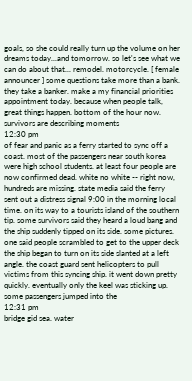goals, so she could really turn up the volume on her dreams today...and tomorrow. so let's see what we can do about that... remodel. motorcycle. [ female announcer ] some questions take more than a bank. they take a banker. make a my financial priorities appointment today. because when people talk, great things happen. bottom of the hour now. survivors are describing moments
12:30 pm
of fear and panic as a ferry started to sync off a coast. most of the passengers near south korea were high school students. at least four people are now confirmed dead. white no white -- right now, hundreds are missing. state media said the ferry sent out a distress signal 9:00 in the morning local time. on its way to a tourists island of the southern tip. some survivors said they heard a loud bang and the ship suddenly tipped on its side. some pictures. one said people scrambled to get to the upper deck the ship began to turn on its side slanted at a left angle. the coast guard sent helicopters to pull victims from this syncing ship. it went down pretty quickly. eventually only the keel was sticking up. some passengers jumped into the
12:31 pm
bridge gid sea. water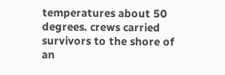temperatures about 50 degrees. crews carried survivors to the shore of an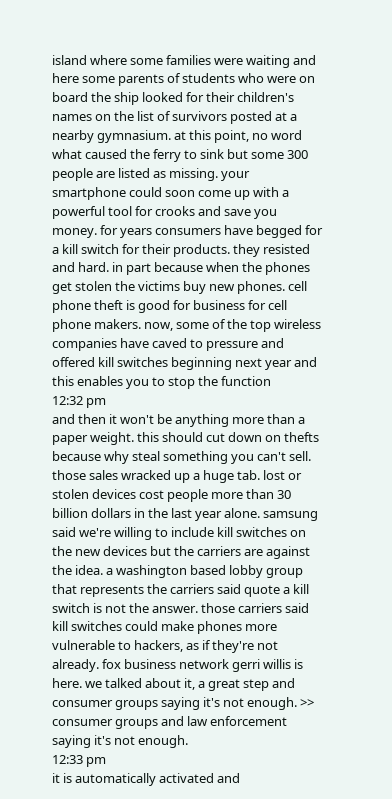island where some families were waiting and here some parents of students who were on board the ship looked for their children's names on the list of survivors posted at a nearby gymnasium. at this point, no word what caused the ferry to sink but some 300 people are listed as missing. your smartphone could soon come up with a powerful tool for crooks and save you money. for years consumers have begged for a kill switch for their products. they resisted and hard. in part because when the phones get stolen the victims buy new phones. cell phone theft is good for business for cell phone makers. now, some of the top wireless companies have caved to pressure and offered kill switches beginning next year and this enables you to stop the function
12:32 pm
and then it won't be anything more than a paper weight. this should cut down on thefts because why steal something you can't sell. those sales wracked up a huge tab. lost or stolen devices cost people more than 30 billion dollars in the last year alone. samsung said we're willing to include kill switches on the new devices but the carriers are against the idea. a washington based lobby group that represents the carriers said quote a kill switch is not the answer. those carriers said kill switches could make phones more vulnerable to hackers, as if they're not already. fox business network gerri willis is here. we talked about it, a great step and consumer groups saying it's not enough. >> consumer groups and law enforcement saying it's not enough.
12:33 pm
it is automatically activated and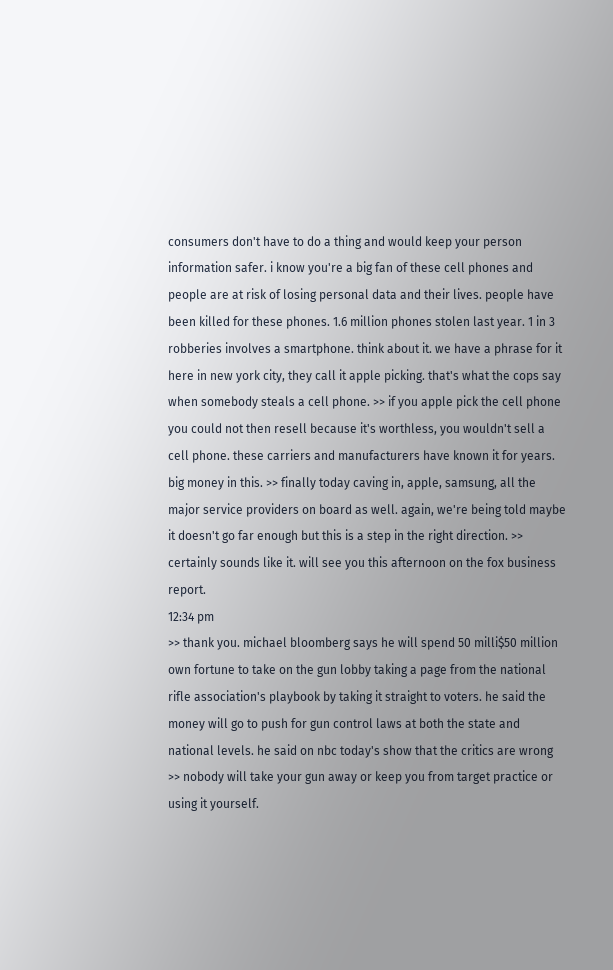consumers don't have to do a thing and would keep your person information safer. i know you're a big fan of these cell phones and people are at risk of losing personal data and their lives. people have been killed for these phones. 1.6 million phones stolen last year. 1 in 3 robberies involves a smartphone. think about it. we have a phrase for it here in new york city, they call it apple picking. that's what the cops say when somebody steals a cell phone. >> if you apple pick the cell phone you could not then resell because it's worthless, you wouldn't sell a cell phone. these carriers and manufacturers have known it for years. big money in this. >> finally today caving in, apple, samsung, all the major service providers on board as well. again, we're being told maybe it doesn't go far enough but this is a step in the right direction. >> certainly sounds like it. will see you this afternoon on the fox business report.
12:34 pm
>> thank you. michael bloomberg says he will spend 50 milli$50 million own fortune to take on the gun lobby taking a page from the national rifle association's playbook by taking it straight to voters. he said the money will go to push for gun control laws at both the state and national levels. he said on nbc today's show that the critics are wrong >> nobody will take your gun away or keep you from target practice or using it yourself.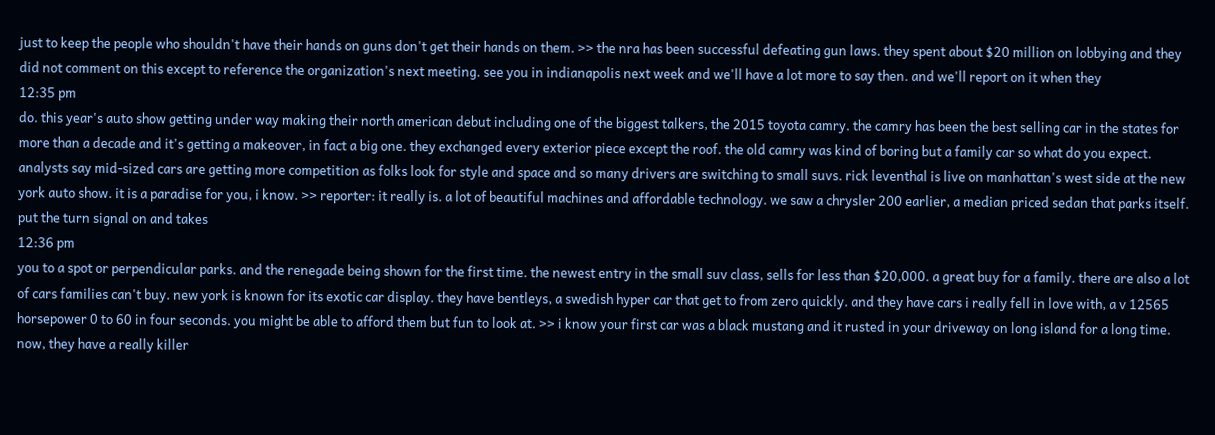just to keep the people who shouldn't have their hands on guns don't get their hands on them. >> the nra has been successful defeating gun laws. they spent about $20 million on lobbying and they did not comment on this except to reference the organization's next meeting. see you in indianapolis next week and we'll have a lot more to say then. and we'll report on it when they
12:35 pm
do. this year's auto show getting under way making their north american debut including one of the biggest talkers, the 2015 toyota camry. the camry has been the best selling car in the states for more than a decade and it's getting a makeover, in fact a big one. they exchanged every exterior piece except the roof. the old camry was kind of boring but a family car so what do you expect. analysts say mid-sized cars are getting more competition as folks look for style and space and so many drivers are switching to small suvs. rick leventhal is live on manhattan's west side at the new york auto show. it is a paradise for you, i know. >> reporter: it really is. a lot of beautiful machines and affordable technology. we saw a chrysler 200 earlier, a median priced sedan that parks itself. put the turn signal on and takes
12:36 pm
you to a spot or perpendicular parks. and the renegade being shown for the first time. the newest entry in the small suv class, sells for less than $20,000. a great buy for a family. there are also a lot of cars families can't buy. new york is known for its exotic car display. they have bentleys, a swedish hyper car that get to from zero quickly. and they have cars i really fell in love with, a v 12565 horsepower 0 to 60 in four seconds. you might be able to afford them but fun to look at. >> i know your first car was a black mustang and it rusted in your driveway on long island for a long time. now, they have a really killer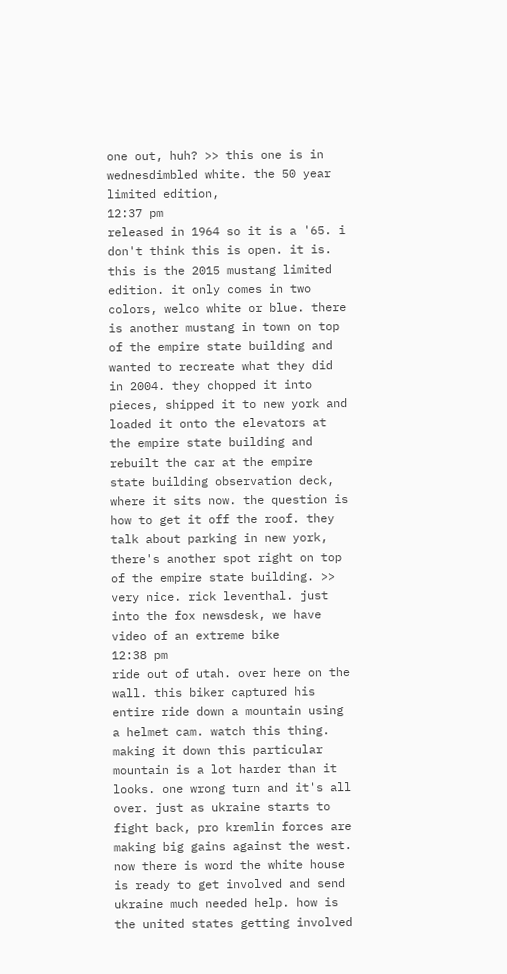one out, huh? >> this one is in wednesdimbled white. the 50 year limited edition,
12:37 pm
released in 1964 so it is a '65. i don't think this is open. it is. this is the 2015 mustang limited edition. it only comes in two colors, welco white or blue. there is another mustang in town on top of the empire state building and wanted to recreate what they did in 2004. they chopped it into pieces, shipped it to new york and loaded it onto the elevators at the empire state building and rebuilt the car at the empire state building observation deck, where it sits now. the question is how to get it off the roof. they talk about parking in new york, there's another spot right on top of the empire state building. >> very nice. rick leventhal. just into the fox newsdesk, we have video of an extreme bike
12:38 pm
ride out of utah. over here on the wall. this biker captured his entire ride down a mountain using a helmet cam. watch this thing. making it down this particular mountain is a lot harder than it looks. one wrong turn and it's all over. just as ukraine starts to fight back, pro kremlin forces are making big gains against the west. now there is word the white house is ready to get involved and send ukraine much needed help. how is the united states getting involved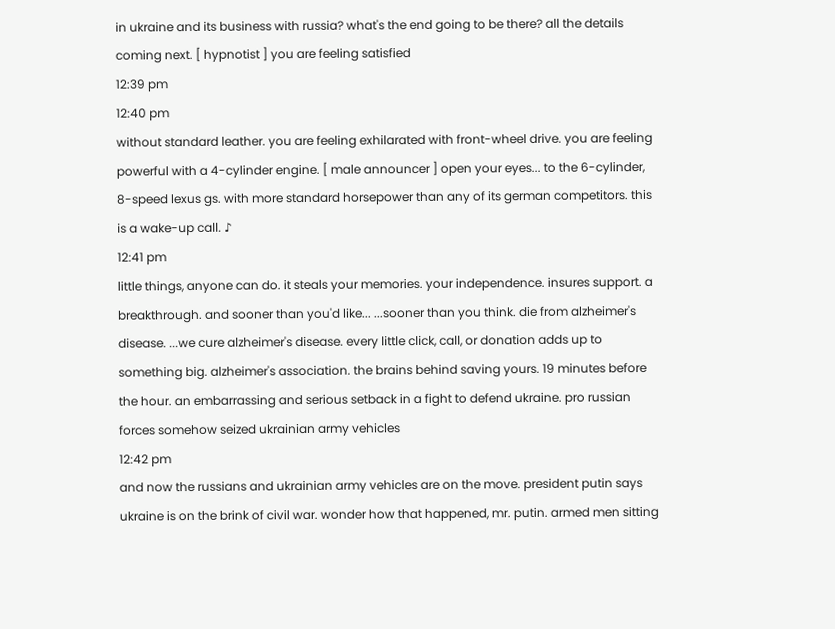in ukraine and its business with russia? what's the end going to be there? all the details coming next. [ hypnotist ] you are feeling satisfied
12:39 pm
12:40 pm
without standard leather. you are feeling exhilarated with front-wheel drive. you are feeling powerful with a 4-cylinder engine. [ male announcer ] open your eyes... to the 6-cylinder, 8-speed lexus gs. with more standard horsepower than any of its german competitors. this is a wake-up call. ♪
12:41 pm
little things, anyone can do. it steals your memories. your independence. insures support. a breakthrough. and sooner than you'd like... ...sooner than you think. die from alzheimer's disease. ...we cure alzheimer's disease. every little click, call, or donation adds up to something big. alzheimer's association. the brains behind saving yours. 19 minutes before the hour. an embarrassing and serious setback in a fight to defend ukraine. pro russian forces somehow seized ukrainian army vehicles
12:42 pm
and now the russians and ukrainian army vehicles are on the move. president putin says ukraine is on the brink of civil war. wonder how that happened, mr. putin. armed men sitting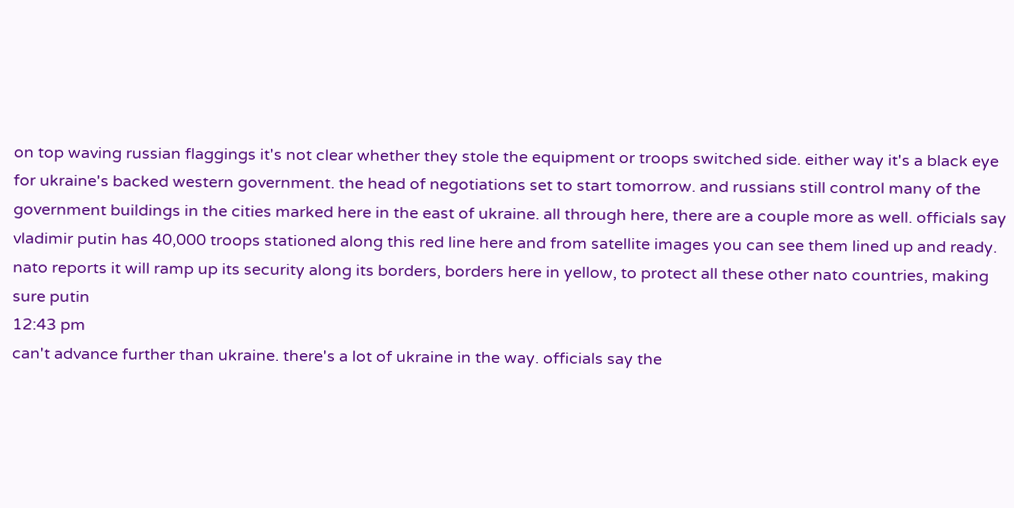on top waving russian flaggings it's not clear whether they stole the equipment or troops switched side. either way it's a black eye for ukraine's backed western government. the head of negotiations set to start tomorrow. and russians still control many of the government buildings in the cities marked here in the east of ukraine. all through here, there are a couple more as well. officials say vladimir putin has 40,000 troops stationed along this red line here and from satellite images you can see them lined up and ready. nato reports it will ramp up its security along its borders, borders here in yellow, to protect all these other nato countries, making sure putin
12:43 pm
can't advance further than ukraine. there's a lot of ukraine in the way. officials say the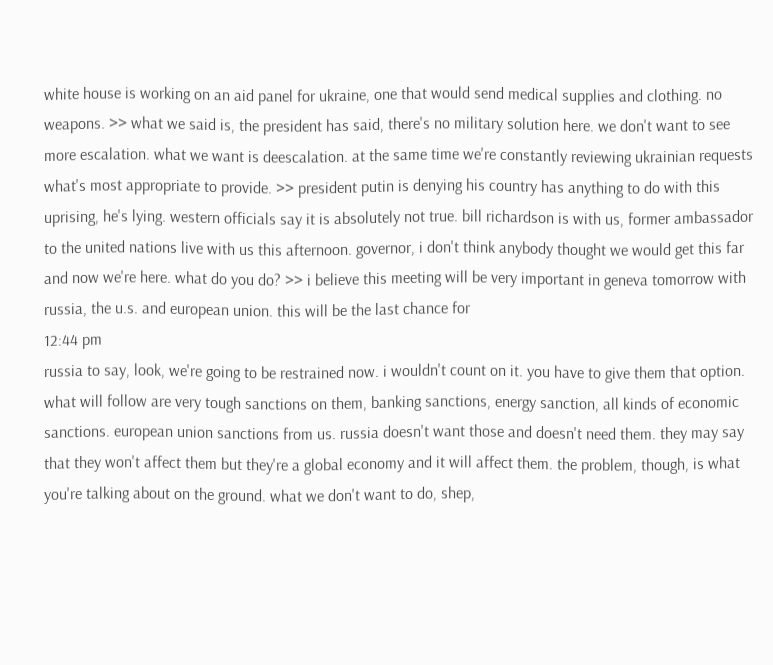white house is working on an aid panel for ukraine, one that would send medical supplies and clothing. no weapons. >> what we said is, the president has said, there's no military solution here. we don't want to see more escalation. what we want is deescalation. at the same time we're constantly reviewing ukrainian requests what's most appropriate to provide. >> president putin is denying his country has anything to do with this uprising, he's lying. western officials say it is absolutely not true. bill richardson is with us, former ambassador to the united nations live with us this afternoon. governor, i don't think anybody thought we would get this far and now we're here. what do you do? >> i believe this meeting will be very important in geneva tomorrow with russia, the u.s. and european union. this will be the last chance for
12:44 pm
russia to say, look, we're going to be restrained now. i wouldn't count on it. you have to give them that option. what will follow are very tough sanctions on them, banking sanctions, energy sanction, all kinds of economic sanctions. european union sanctions from us. russia doesn't want those and doesn't need them. they may say that they won't affect them but they're a global economy and it will affect them. the problem, though, is what you're talking about on the ground. what we don't want to do, shep,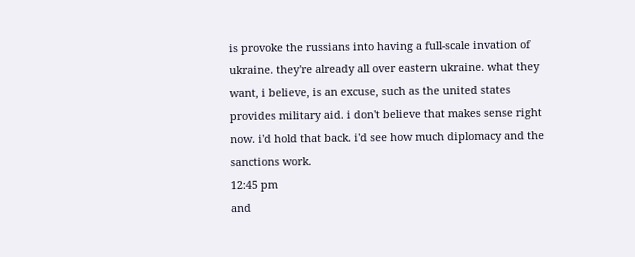is provoke the russians into having a full-scale invation of ukraine. they're already all over eastern ukraine. what they want, i believe, is an excuse, such as the united states provides military aid. i don't believe that makes sense right now. i'd hold that back. i'd see how much diplomacy and the sanctions work.
12:45 pm
and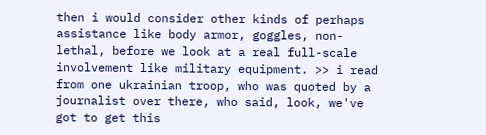then i would consider other kinds of perhaps assistance like body armor, goggles, non-lethal, before we look at a real full-scale involvement like military equipment. >> i read from one ukrainian troop, who was quoted by a journalist over there, who said, look, we've got to get this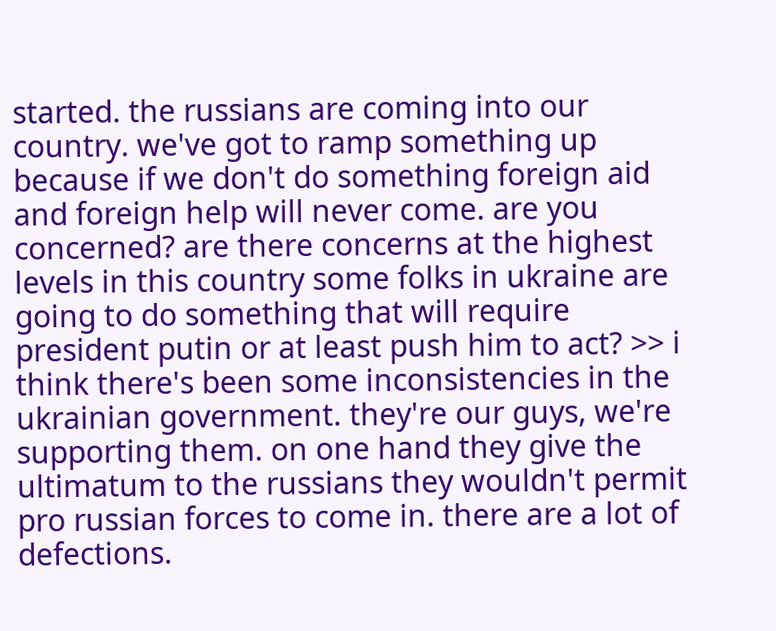started. the russians are coming into our country. we've got to ramp something up because if we don't do something foreign aid and foreign help will never come. are you concerned? are there concerns at the highest levels in this country some folks in ukraine are going to do something that will require president putin or at least push him to act? >> i think there's been some inconsistencies in the ukrainian government. they're our guys, we're supporting them. on one hand they give the ultimatum to the russians they wouldn't permit pro russian forces to come in. there are a lot of defections.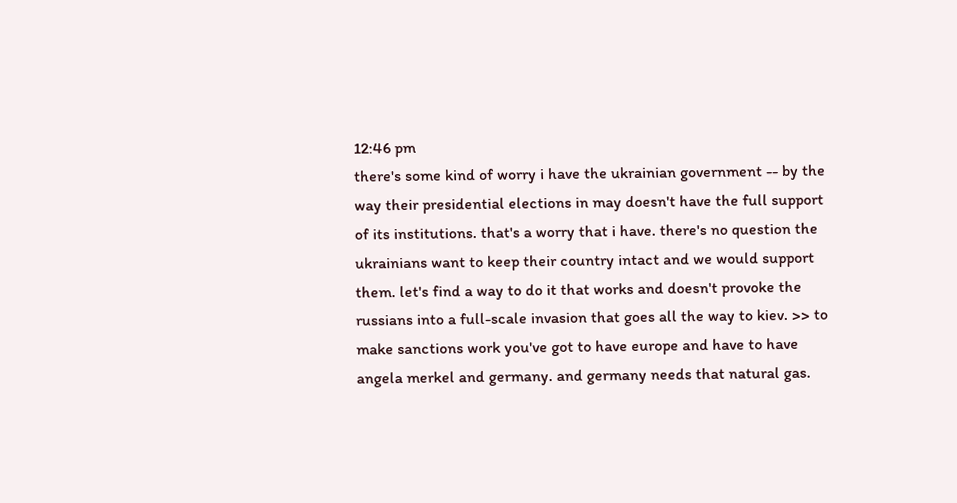12:46 pm
there's some kind of worry i have the ukrainian government -- by the way their presidential elections in may doesn't have the full support of its institutions. that's a worry that i have. there's no question the ukrainians want to keep their country intact and we would support them. let's find a way to do it that works and doesn't provoke the russians into a full-scale invasion that goes all the way to kiev. >> to make sanctions work you've got to have europe and have to have angela merkel and germany. and germany needs that natural gas.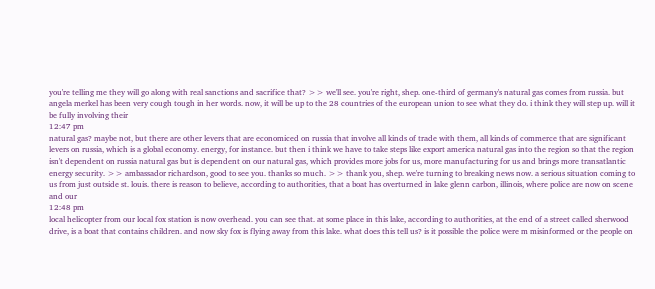you're telling me they will go along with real sanctions and sacrifice that? >> we'll see. you're right, shep. one-third of germany's natural gas comes from russia. but angela merkel has been very cough tough in her words. now, it will be up to the 28 countries of the european union to see what they do. i think they will step up. will it be fully involving their
12:47 pm
natural gas? maybe not, but there are other levers that are economiced on russia that involve all kinds of trade with them, all kinds of commerce that are significant levers on russia, which is a global economy. energy, for instance. but then i think we have to take steps like export america natural gas into the region so that the region isn't dependent on russia natural gas but is dependent on our natural gas, which provides more jobs for us, more manufacturing for us and brings more transatlantic energy security. >> ambassador richardson, good to see you. thanks so much. >> thank you, shep. we're turning to breaking news now. a serious situation coming to us from just outside st. louis. there is reason to believe, according to authorities, that a boat has overturned in lake glenn carbon, illinois, where police are now on scene and our
12:48 pm
local helicopter from our local fox station is now overhead. you can see that. at some place in this lake, according to authorities, at the end of a street called sherwood drive, is a boat that contains children. and now sky fox is flying away from this lake. what does this tell us? is it possible the police were m misinformed or the people on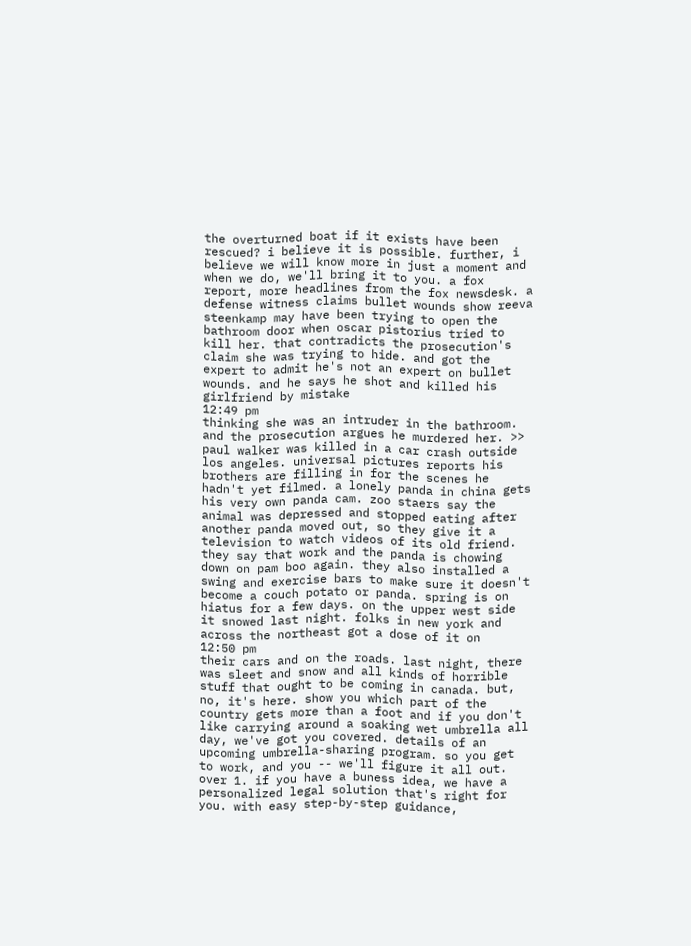the overturned boat if it exists have been rescued? i believe it is possible. further, i believe we will know more in just a moment and when we do, we'll bring it to you. a fox report, more headlines from the fox newsdesk. a defense witness claims bullet wounds show reeva steenkamp may have been trying to open the bathroom door when oscar pistorius tried to kill her. that contradicts the prosecution's claim she was trying to hide. and got the expert to admit he's not an expert on bullet wounds. and he says he shot and killed his girlfriend by mistake
12:49 pm
thinking she was an intruder in the bathroom. and the prosecution argues he murdered her. >> paul walker was killed in a car crash outside los angeles. universal pictures reports his brothers are filling in for the scenes he hadn't yet filmed. a lonely panda in china gets his very own panda cam. zoo staers say the animal was depressed and stopped eating after another panda moved out, so they give it a television to watch videos of its old friend. they say that work and the panda is chowing down on pam boo again. they also installed a swing and exercise bars to make sure it doesn't become a couch potato or panda. spring is on hiatus for a few days. on the upper west side it snowed last night. folks in new york and across the northeast got a dose of it on
12:50 pm
their cars and on the roads. last night, there was sleet and snow and all kinds of horrible stuff that ought to be coming in canada. but, no, it's here. show you which part of the country gets more than a foot and if you don't like carrying around a soaking wet umbrella all day, we've got you covered. details of an upcoming umbrella-sharing program. so you get to work, and you -- we'll figure it all out. over 1. if you have a buness idea, we have a personalized legal solution that's right for you. with easy step-by-step guidance,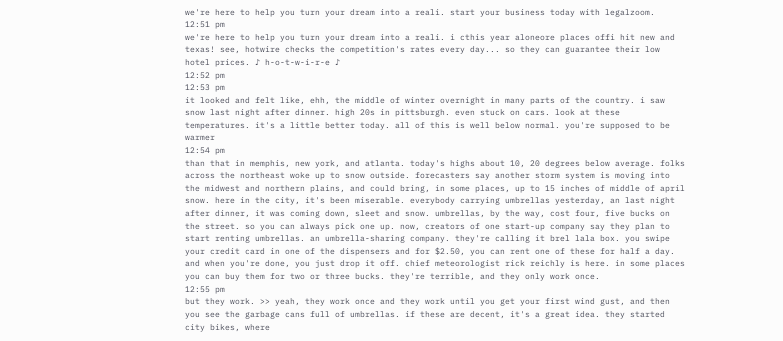we're here to help you turn your dream into a reali. start your business today with legalzoom.
12:51 pm
we're here to help you turn your dream into a reali. i cthis year aloneore places offi hit new and texas! see, hotwire checks the competition's rates every day... so they can guarantee their low hotel prices. ♪ h-o-t-w-i-r-e ♪
12:52 pm
12:53 pm
it looked and felt like, ehh, the middle of winter overnight in many parts of the country. i saw snow last night after dinner. high 20s in pittsburgh. even stuck on cars. look at these temperatures. it's a little better today. all of this is well below normal. you're supposed to be warmer
12:54 pm
than that in memphis, new york, and atlanta. today's highs about 10, 20 degrees below average. folks across the northeast woke up to snow outside. forecasters say another storm system is moving into the midwest and northern plains, and could bring, in some places, up to 15 inches of middle of april snow. here in the city, it's been miserable. everybody carrying umbrellas yesterday, an last night after dinner, it was coming down, sleet and snow. umbrellas, by the way, cost four, five bucks on the street. so you can always pick one up. now, creators of one start-up company say they plan to start renting umbrellas. an umbrella-sharing company. they're calling it brel lala box. you swipe your credit card in one of the dispensers and for $2.50, you can rent one of these for half a day. and when you're done, you just drop it off. chief meteorologist rick reichly is here. in some places you can buy them for two or three bucks. they're terrible, and they only work once.
12:55 pm
but they work. >> yeah, they work once and they work until you get your first wind gust, and then you see the garbage cans full of umbrellas. if these are decent, it's a great idea. they started city bikes, where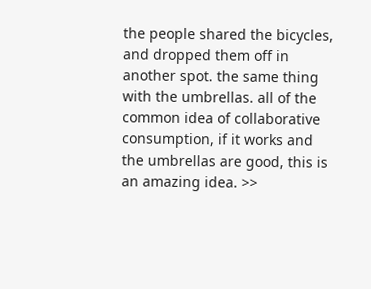the people shared the bicycles, and dropped them off in another spot. the same thing with the umbrellas. all of the common idea of collaborative consumption, if it works and the umbrellas are good, this is an amazing idea. >>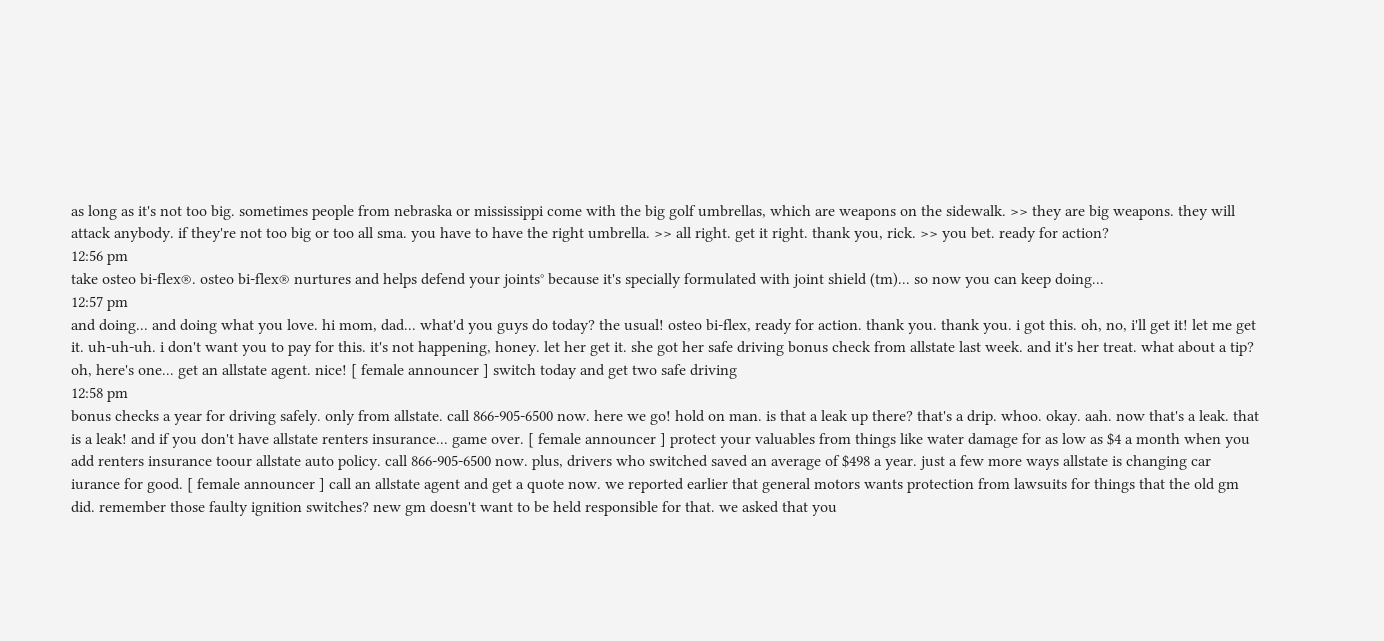as long as it's not too big. sometimes people from nebraska or mississippi come with the big golf umbrellas, which are weapons on the sidewalk. >> they are big weapons. they will attack anybody. if they're not too big or too all sma. you have to have the right umbrella. >> all right. get it right. thank you, rick. >> you bet. ready for action?
12:56 pm
take osteo bi-flex®. osteo bi-flex® nurtures and helps defend your joints° because it's specially formulated with joint shield (tm)... so now you can keep doing...
12:57 pm
and doing... and doing what you love. hi mom, dad... what'd you guys do today? the usual! osteo bi-flex, ready for action. thank you. thank you. i got this. oh, no, i'll get it! let me get it. uh-uh-uh. i don't want you to pay for this. it's not happening, honey. let her get it. she got her safe driving bonus check from allstate last week. and it's her treat. what about a tip? oh, here's one... get an allstate agent. nice! [ female announcer ] switch today and get two safe driving
12:58 pm
bonus checks a year for driving safely. only from allstate. call 866-905-6500 now. here we go! hold on man. is that a leak up there? that's a drip. whoo. okay. aah. now that's a leak. that is a leak! and if you don't have allstate renters insurance... game over. [ female announcer ] protect your valuables from things like water damage for as low as $4 a month when you add renters insurance toour allstate auto policy. call 866-905-6500 now. plus, drivers who switched saved an average of $498 a year. just a few more ways allstate is changing car iurance for good. [ female announcer ] call an allstate agent and get a quote now. we reported earlier that general motors wants protection from lawsuits for things that the old gm did. remember those faulty ignition switches? new gm doesn't want to be held responsible for that. we asked that you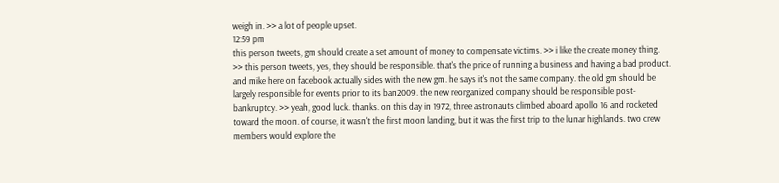weigh in. >> a lot of people upset.
12:59 pm
this person tweets, gm should create a set amount of money to compensate victims. >> i like the create money thing. >> this person tweets, yes, they should be responsible. that's the price of running a business and having a bad product. and mike here on facebook actually sides with the new gm. he says it's not the same company. the old gm should be largely responsible for events prior to its ban2009. the new reorganized company should be responsible post-bankruptcy. >> yeah, good luck. thanks. on this day in 1972, three astronauts climbed aboard apollo 16 and rocketed toward the moon. of course, it wasn't the first moon landing, but it was the first trip to the lunar highlands. two crew members would explore the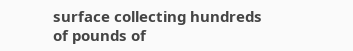surface collecting hundreds of pounds of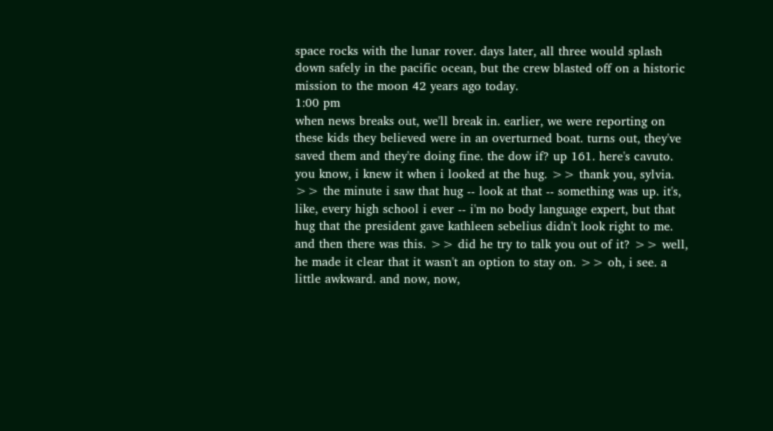space rocks with the lunar rover. days later, all three would splash down safely in the pacific ocean, but the crew blasted off on a historic mission to the moon 42 years ago today.
1:00 pm
when news breaks out, we'll break in. earlier, we were reporting on these kids they believed were in an overturned boat. turns out, they've saved them and they're doing fine. the dow if? up 161. here's cavuto. you know, i knew it when i looked at the hug. >> thank you, sylvia. >> the minute i saw that hug -- look at that -- something was up. it's, like, every high school i ever -- i'm no body language expert, but that hug that the president gave kathleen sebelius didn't look right to me. and then there was this. >> did he try to talk you out of it? >> well, he made it clear that it wasn't an option to stay on. >> oh, i see. a little awkward. and now, now,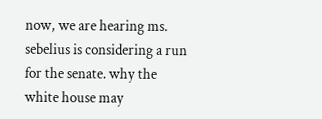now, we are hearing ms. sebelius is considering a run for the senate. why the white house may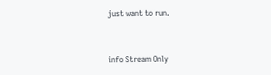just want to run.


info Stream Only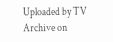Uploaded by TV Archive on